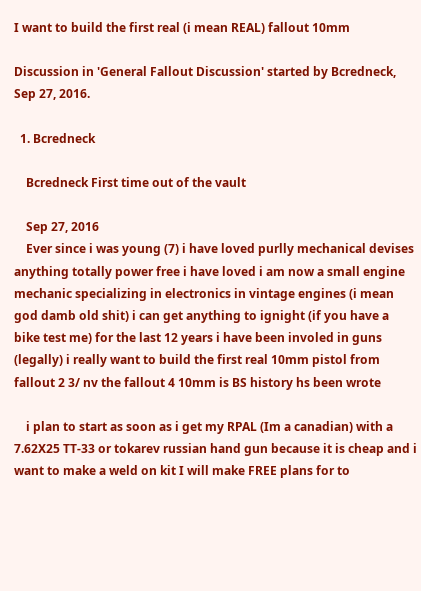I want to build the first real (i mean REAL) fallout 10mm

Discussion in 'General Fallout Discussion' started by Bcredneck, Sep 27, 2016.

  1. Bcredneck

    Bcredneck First time out of the vault

    Sep 27, 2016
    Ever since i was young (7) i have loved purlly mechanical devises anything totally power free i have loved i am now a small engine mechanic specializing in electronics in vintage engines (i mean god damb old shit) i can get anything to ignight (if you have a bike test me) for the last 12 years i have been involed in guns (legally) i really want to build the first real 10mm pistol from fallout 2 3/ nv the fallout 4 10mm is BS history hs been wrote

    i plan to start as soon as i get my RPAL (Im a canadian) with a 7.62X25 TT-33 or tokarev russian hand gun because it is cheap and i want to make a weld on kit I will make FREE plans for to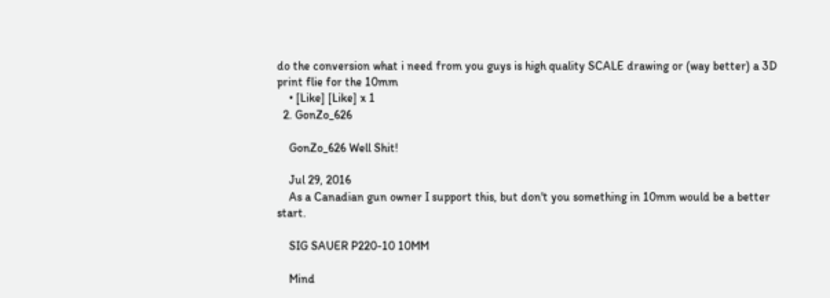do the conversion what i need from you guys is high quality SCALE drawing or (way better) a 3D print flie for the 10mm
    • [Like] [Like] x 1
  2. GonZo_626

    GonZo_626 Well Shit!

    Jul 29, 2016
    As a Canadian gun owner I support this, but don't you something in 10mm would be a better start.

    SIG SAUER P220-10 10MM

    Mind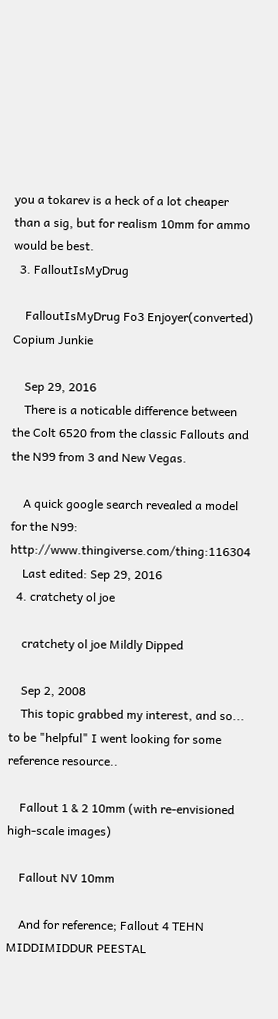you a tokarev is a heck of a lot cheaper than a sig, but for realism 10mm for ammo would be best.
  3. FalloutIsMyDrug

    FalloutIsMyDrug Fo3 Enjoyer(converted) Copium Junkie

    Sep 29, 2016
    There is a noticable difference between the Colt 6520 from the classic Fallouts and the N99 from 3 and New Vegas.

    A quick google search revealed a model for the N99: http://www.thingiverse.com/thing:116304
    Last edited: Sep 29, 2016
  4. cratchety ol joe

    cratchety ol joe Mildly Dipped

    Sep 2, 2008
    This topic grabbed my interest, and so... to be "helpful" I went looking for some reference resource..

    Fallout 1 & 2 10mm (with re-envisioned high-scale images)

    Fallout NV 10mm

    And for reference; Fallout 4 TEHN MIDDIMIDDUR PEESTAL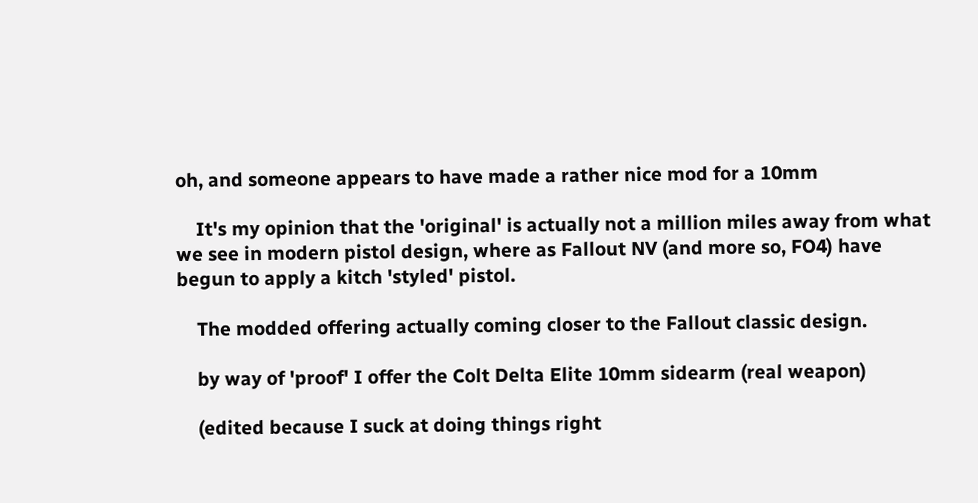oh, and someone appears to have made a rather nice mod for a 10mm

    It's my opinion that the 'original' is actually not a million miles away from what we see in modern pistol design, where as Fallout NV (and more so, FO4) have begun to apply a kitch 'styled' pistol.

    The modded offering actually coming closer to the Fallout classic design.

    by way of 'proof' I offer the Colt Delta Elite 10mm sidearm (real weapon)

    (edited because I suck at doing things right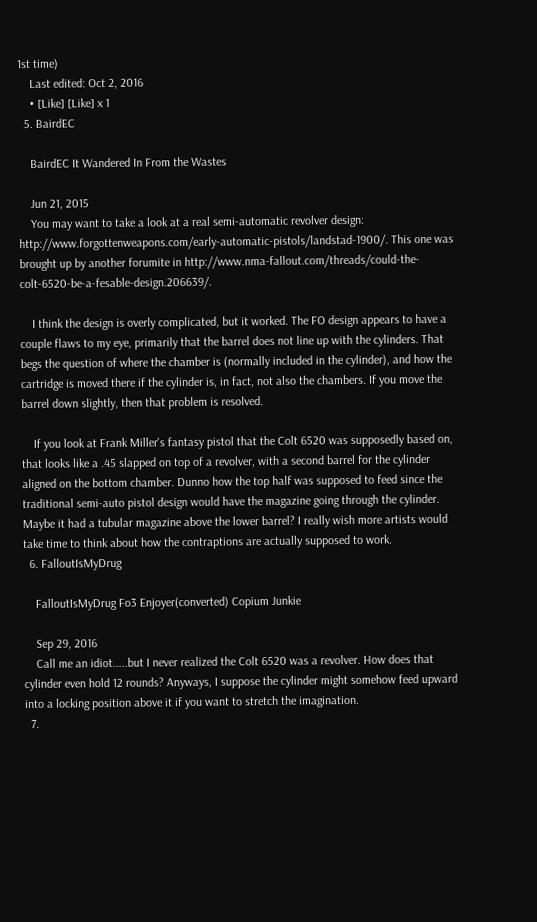1st time)
    Last edited: Oct 2, 2016
    • [Like] [Like] x 1
  5. BairdEC

    BairdEC It Wandered In From the Wastes

    Jun 21, 2015
    You may want to take a look at a real semi-automatic revolver design: http://www.forgottenweapons.com/early-automatic-pistols/landstad-1900/. This one was brought up by another forumite in http://www.nma-fallout.com/threads/could-the-colt-6520-be-a-fesable-design.206639/.

    I think the design is overly complicated, but it worked. The FO design appears to have a couple flaws to my eye, primarily that the barrel does not line up with the cylinders. That begs the question of where the chamber is (normally included in the cylinder), and how the cartridge is moved there if the cylinder is, in fact, not also the chambers. If you move the barrel down slightly, then that problem is resolved.

    If you look at Frank Miller's fantasy pistol that the Colt 6520 was supposedly based on, that looks like a .45 slapped on top of a revolver, with a second barrel for the cylinder aligned on the bottom chamber. Dunno how the top half was supposed to feed since the traditional semi-auto pistol design would have the magazine going through the cylinder. Maybe it had a tubular magazine above the lower barrel? I really wish more artists would take time to think about how the contraptions are actually supposed to work.
  6. FalloutIsMyDrug

    FalloutIsMyDrug Fo3 Enjoyer(converted) Copium Junkie

    Sep 29, 2016
    Call me an idiot.....but I never realized the Colt 6520 was a revolver. How does that cylinder even hold 12 rounds? Anyways, I suppose the cylinder might somehow feed upward into a locking position above it if you want to stretch the imagination.
  7.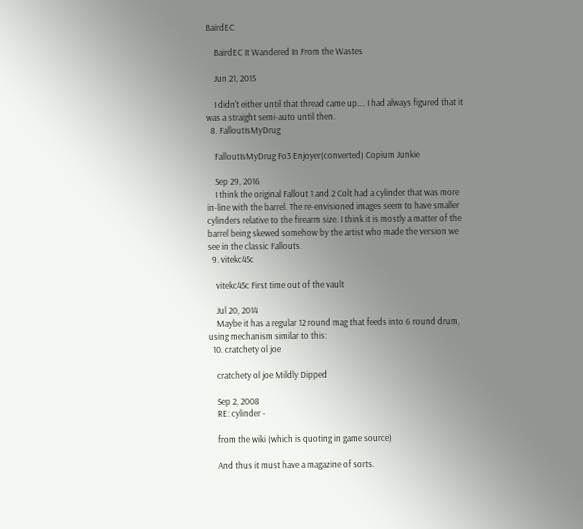BairdEC

    BairdEC It Wandered In From the Wastes

    Jun 21, 2015

    I didn't either until that thread came up.... I had always figured that it was a straight semi-auto until then.
  8. FalloutIsMyDrug

    FalloutIsMyDrug Fo3 Enjoyer(converted) Copium Junkie

    Sep 29, 2016
    I think the original Fallout 1 and 2 Colt had a cylinder that was more in-line with the barrel. The re-envisioned images seem to have smaller cylinders relative to the firearm size. I think it is mostly a matter of the barrel being skewed somehow by the artist who made the version we see in the classic Fallouts.
  9. vitekc45c

    vitekc45c First time out of the vault

    Jul 20, 2014
    Maybe it has a regular 12 round mag that feeds into 6 round drum, using mechanism similar to this:
  10. cratchety ol joe

    cratchety ol joe Mildly Dipped

    Sep 2, 2008
    RE: cylinder -

    from the wiki (which is quoting in game source)

    And thus it must have a magazine of sorts.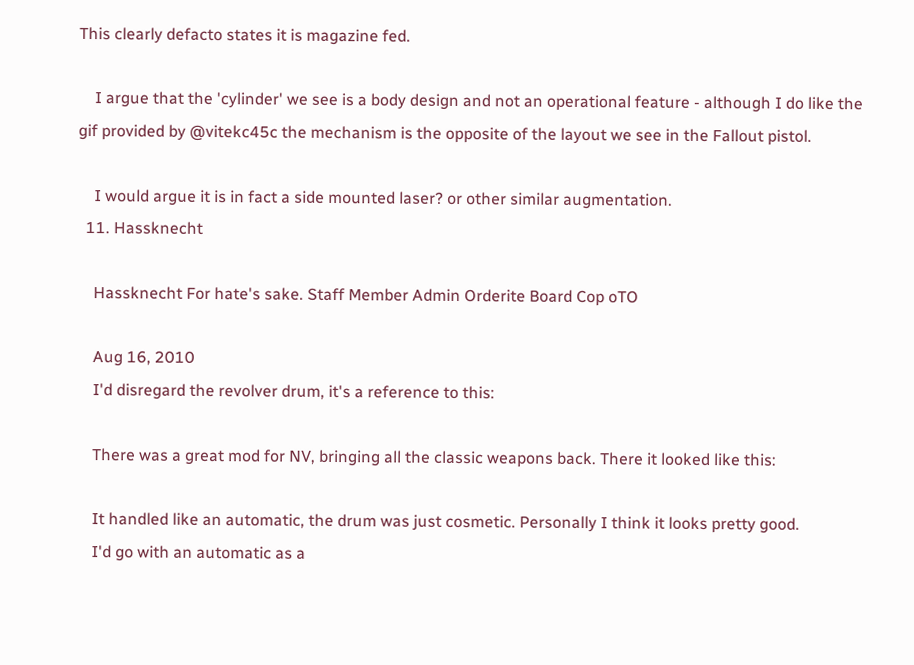This clearly defacto states it is magazine fed.

    I argue that the 'cylinder' we see is a body design and not an operational feature - although I do like the gif provided by @vitekc45c the mechanism is the opposite of the layout we see in the Fallout pistol.

    I would argue it is in fact a side mounted laser? or other similar augmentation.
  11. Hassknecht

    Hassknecht For hate's sake. Staff Member Admin Orderite Board Cop oTO

    Aug 16, 2010
    I'd disregard the revolver drum, it's a reference to this:

    There was a great mod for NV, bringing all the classic weapons back. There it looked like this:

    It handled like an automatic, the drum was just cosmetic. Personally I think it looks pretty good.
    I'd go with an automatic as a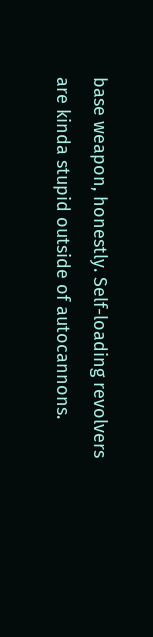base weapon, honestly. Self-loading revolvers are kinda stupid outside of autocannons.